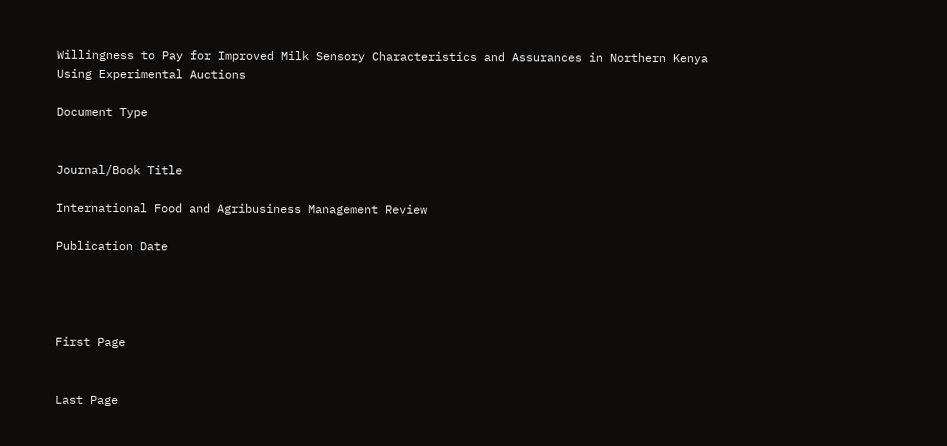Willingness to Pay for Improved Milk Sensory Characteristics and Assurances in Northern Kenya Using Experimental Auctions

Document Type


Journal/Book Title

International Food and Agribusiness Management Review

Publication Date




First Page


Last Page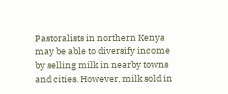Pastoralists in northern Kenya may be able to diversify income by selling milk in nearby towns and cities. However, milk sold in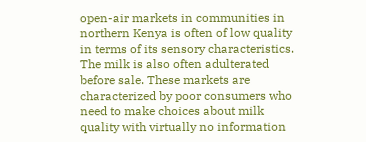open-air markets in communities in northern Kenya is often of low quality in terms of its sensory characteristics. The milk is also often adulterated before sale. These markets are characterized by poor consumers who need to make choices about milk quality with virtually no information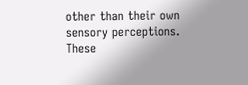other than their own sensory perceptions. These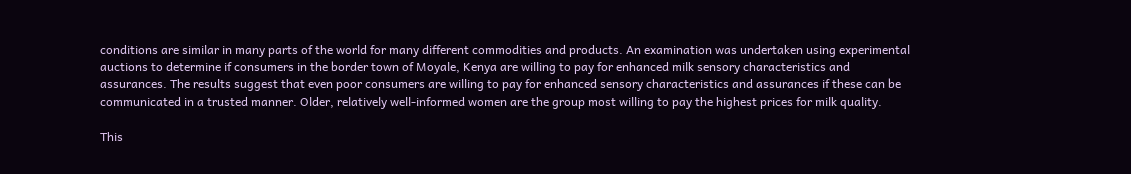conditions are similar in many parts of the world for many different commodities and products. An examination was undertaken using experimental auctions to determine if consumers in the border town of Moyale, Kenya are willing to pay for enhanced milk sensory characteristics and assurances. The results suggest that even poor consumers are willing to pay for enhanced sensory characteristics and assurances if these can be communicated in a trusted manner. Older, relatively well-informed women are the group most willing to pay the highest prices for milk quality.

This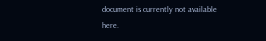document is currently not available here.